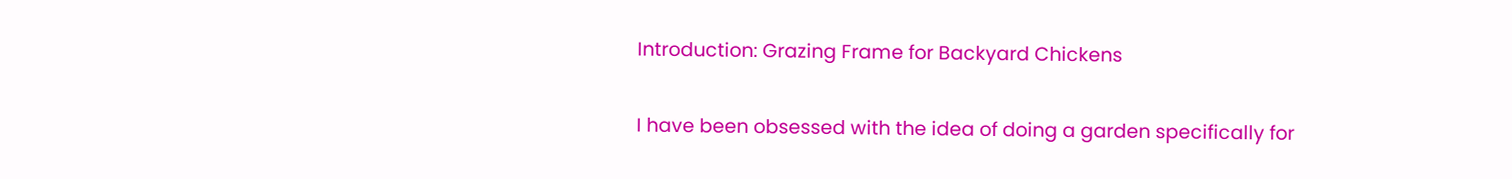Introduction: Grazing Frame for Backyard Chickens

I have been obsessed with the idea of doing a garden specifically for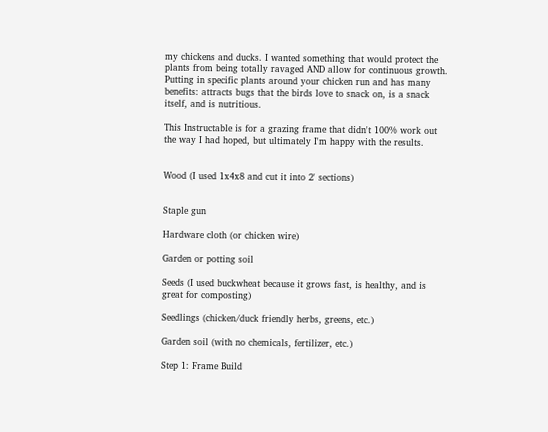my chickens and ducks. I wanted something that would protect the plants from being totally ravaged AND allow for continuous growth. Putting in specific plants around your chicken run and has many benefits: attracts bugs that the birds love to snack on, is a snack itself, and is nutritious.

This Instructable is for a grazing frame that didn't 100% work out the way I had hoped, but ultimately I'm happy with the results.


Wood (I used 1x4x8 and cut it into 2' sections)


Staple gun

Hardware cloth (or chicken wire)

Garden or potting soil

Seeds (I used buckwheat because it grows fast, is healthy, and is great for composting)

Seedlings (chicken/duck friendly herbs, greens, etc.)

Garden soil (with no chemicals, fertilizer, etc.)

Step 1: Frame Build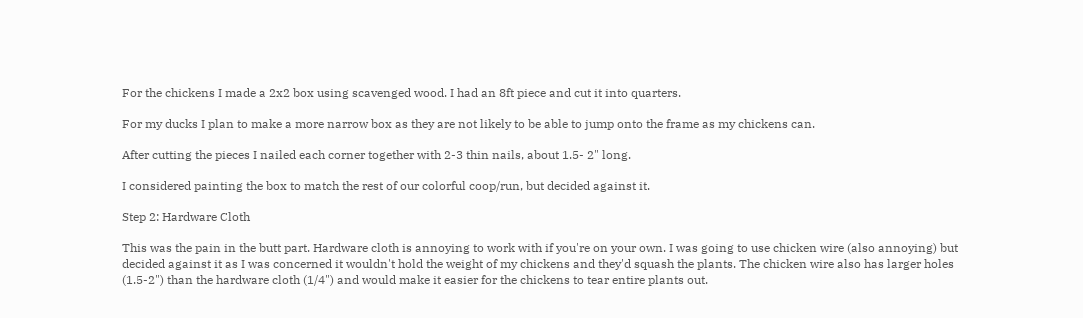For the chickens I made a 2x2 box using scavenged wood. I had an 8ft piece and cut it into quarters.

For my ducks I plan to make a more narrow box as they are not likely to be able to jump onto the frame as my chickens can.

After cutting the pieces I nailed each corner together with 2-3 thin nails, about 1.5- 2" long.

I considered painting the box to match the rest of our colorful coop/run, but decided against it.

Step 2: Hardware Cloth

This was the pain in the butt part. Hardware cloth is annoying to work with if you're on your own. I was going to use chicken wire (also annoying) but decided against it as I was concerned it wouldn't hold the weight of my chickens and they'd squash the plants. The chicken wire also has larger holes (1.5-2") than the hardware cloth (1/4") and would make it easier for the chickens to tear entire plants out.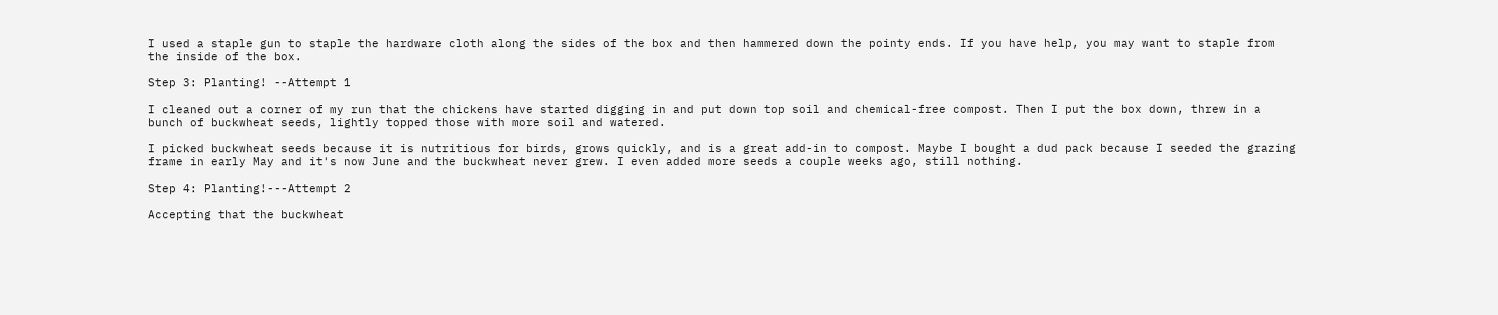I used a staple gun to staple the hardware cloth along the sides of the box and then hammered down the pointy ends. If you have help, you may want to staple from the inside of the box.

Step 3: Planting! --Attempt 1

I cleaned out a corner of my run that the chickens have started digging in and put down top soil and chemical-free compost. Then I put the box down, threw in a bunch of buckwheat seeds, lightly topped those with more soil and watered.

I picked buckwheat seeds because it is nutritious for birds, grows quickly, and is a great add-in to compost. Maybe I bought a dud pack because I seeded the grazing frame in early May and it's now June and the buckwheat never grew. I even added more seeds a couple weeks ago, still nothing.

Step 4: Planting!---Attempt 2

Accepting that the buckwheat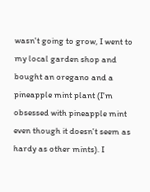wasn't going to grow, I went to my local garden shop and bought an oregano and a pineapple mint plant (I'm obsessed with pineapple mint even though it doesn't seem as hardy as other mints). I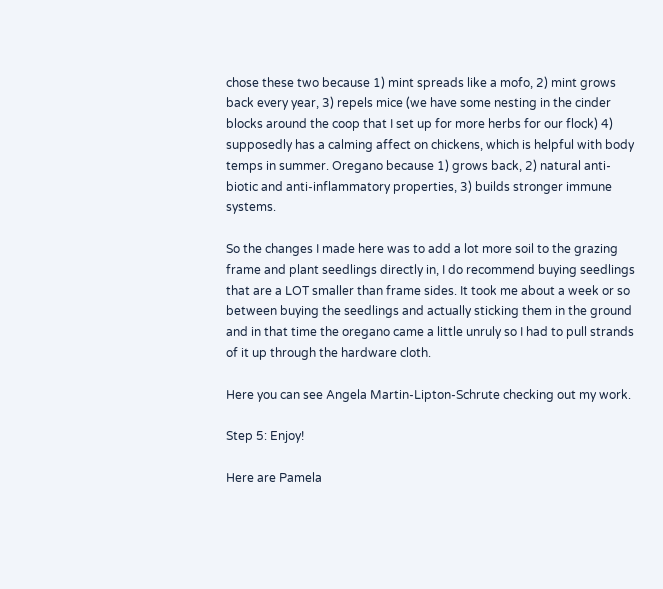chose these two because 1) mint spreads like a mofo, 2) mint grows back every year, 3) repels mice (we have some nesting in the cinder blocks around the coop that I set up for more herbs for our flock) 4) supposedly has a calming affect on chickens, which is helpful with body temps in summer. Oregano because 1) grows back, 2) natural anti-biotic and anti-inflammatory properties, 3) builds stronger immune systems.

So the changes I made here was to add a lot more soil to the grazing frame and plant seedlings directly in, I do recommend buying seedlings that are a LOT smaller than frame sides. It took me about a week or so between buying the seedlings and actually sticking them in the ground and in that time the oregano came a little unruly so I had to pull strands of it up through the hardware cloth.

Here you can see Angela Martin-Lipton-Schrute checking out my work.

Step 5: Enjoy!

Here are Pamela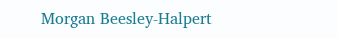Morgan Beesley-Halpert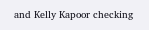and Kelly Kapoor checking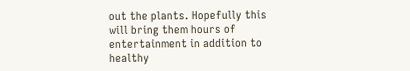out the plants. Hopefully this will bring them hours of entertainment in addition to healthy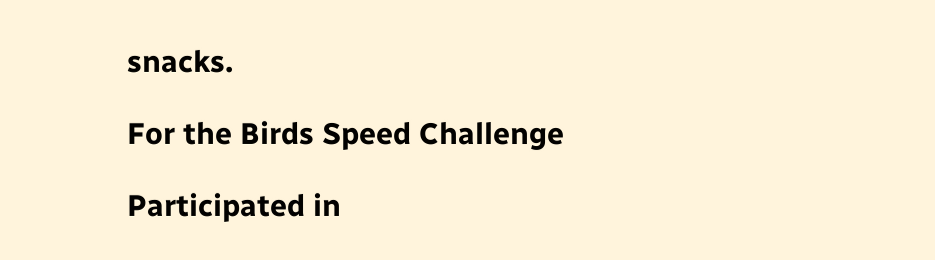snacks.

For the Birds Speed Challenge

Participated in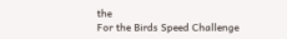the
For the Birds Speed Challenge